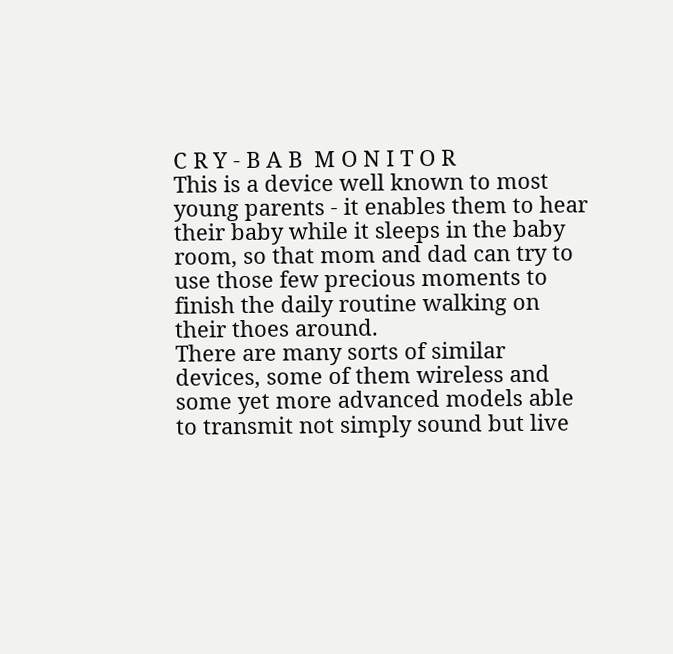C R Y - B A B  M O N I T O R
This is a device well known to most young parents - it enables them to hear their baby while it sleeps in the baby room, so that mom and dad can try to use those few precious moments to finish the daily routine walking on their thoes around.
There are many sorts of similar devices, some of them wireless and some yet more advanced models able to transmit not simply sound but live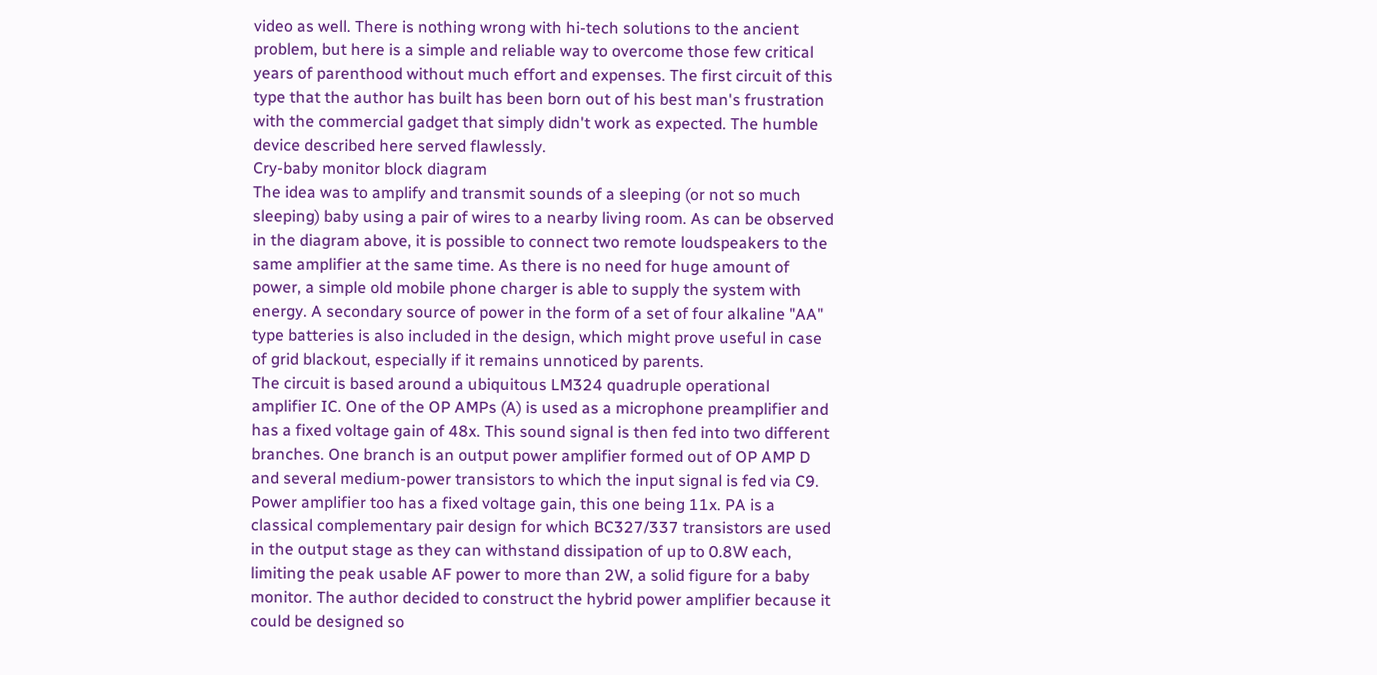video as well. There is nothing wrong with hi-tech solutions to the ancient problem, but here is a simple and reliable way to overcome those few critical years of parenthood without much effort and expenses. The first circuit of this type that the author has built has been born out of his best man's frustration with the commercial gadget that simply didn't work as expected. The humble device described here served flawlessly.
Cry-baby monitor block diagram
The idea was to amplify and transmit sounds of a sleeping (or not so much sleeping) baby using a pair of wires to a nearby living room. As can be observed in the diagram above, it is possible to connect two remote loudspeakers to the same amplifier at the same time. As there is no need for huge amount of power, a simple old mobile phone charger is able to supply the system with energy. A secondary source of power in the form of a set of four alkaline "AA" type batteries is also included in the design, which might prove useful in case of grid blackout, especially if it remains unnoticed by parents.
The circuit is based around a ubiquitous LM324 quadruple operational amplifier IC. One of the OP AMPs (A) is used as a microphone preamplifier and has a fixed voltage gain of 48x. This sound signal is then fed into two different branches. One branch is an output power amplifier formed out of OP AMP D and several medium-power transistors to which the input signal is fed via C9. Power amplifier too has a fixed voltage gain, this one being 11x. PA is a classical complementary pair design for which BC327/337 transistors are used in the output stage as they can withstand dissipation of up to 0.8W each, limiting the peak usable AF power to more than 2W, a solid figure for a baby monitor. The author decided to construct the hybrid power amplifier because it could be designed so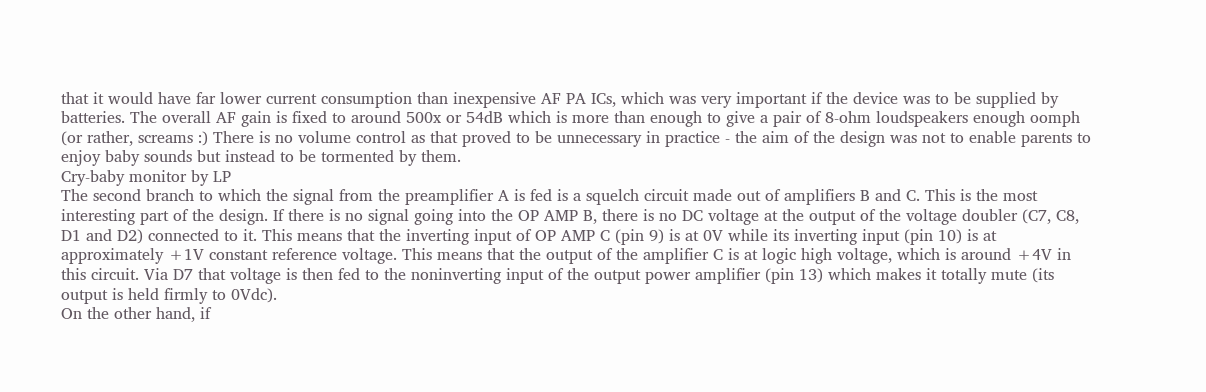that it would have far lower current consumption than inexpensive AF PA ICs, which was very important if the device was to be supplied by batteries. The overall AF gain is fixed to around 500x or 54dB which is more than enough to give a pair of 8-ohm loudspeakers enough oomph (or rather, screams :) There is no volume control as that proved to be unnecessary in practice - the aim of the design was not to enable parents to enjoy baby sounds but instead to be tormented by them.
Cry-baby monitor by LP
The second branch to which the signal from the preamplifier A is fed is a squelch circuit made out of amplifiers B and C. This is the most interesting part of the design. If there is no signal going into the OP AMP B, there is no DC voltage at the output of the voltage doubler (C7, C8, D1 and D2) connected to it. This means that the inverting input of OP AMP C (pin 9) is at 0V while its inverting input (pin 10) is at approximately +1V constant reference voltage. This means that the output of the amplifier C is at logic high voltage, which is around +4V in this circuit. Via D7 that voltage is then fed to the noninverting input of the output power amplifier (pin 13) which makes it totally mute (its output is held firmly to 0Vdc).
On the other hand, if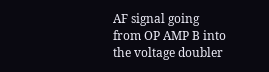AF signal going from OP AMP B into the voltage doubler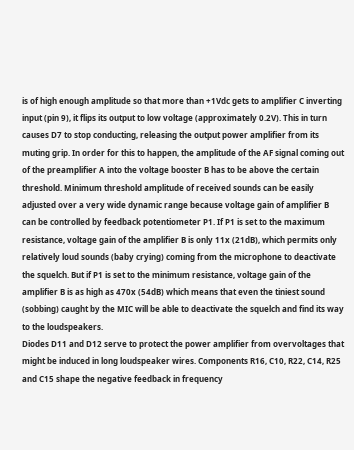is of high enough amplitude so that more than +1Vdc gets to amplifier C inverting input (pin 9), it flips its output to low voltage (approximately 0.2V). This in turn causes D7 to stop conducting, releasing the output power amplifier from its muting grip. In order for this to happen, the amplitude of the AF signal coming out of the preamplifier A into the voltage booster B has to be above the certain threshold. Minimum threshold amplitude of received sounds can be easily adjusted over a very wide dynamic range because voltage gain of amplifier B can be controlled by feedback potentiometer P1. If P1 is set to the maximum resistance, voltage gain of the amplifier B is only 11x (21dB), which permits only relatively loud sounds (baby crying) coming from the microphone to deactivate the squelch. But if P1 is set to the minimum resistance, voltage gain of the amplifier B is as high as 470x (54dB) which means that even the tiniest sound (sobbing) caught by the MIC will be able to deactivate the squelch and find its way to the loudspeakers.
Diodes D11 and D12 serve to protect the power amplifier from overvoltages that might be induced in long loudspeaker wires. Components R16, C10, R22, C14, R25 and C15 shape the negative feedback in frequency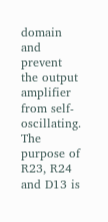domain and prevent the output amplifier from self-oscillating. The purpose of R23, R24 and D13 is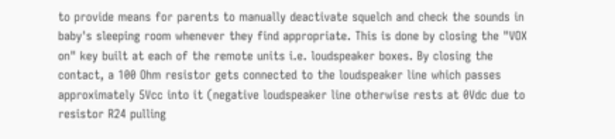to provide means for parents to manually deactivate squelch and check the sounds in baby's sleeping room whenever they find appropriate. This is done by closing the "VOX on" key built at each of the remote units i.e. loudspeaker boxes. By closing the contact, a 100 Ohm resistor gets connected to the loudspeaker line which passes approximately 5Vcc into it (negative loudspeaker line otherwise rests at 0Vdc due to resistor R24 pulling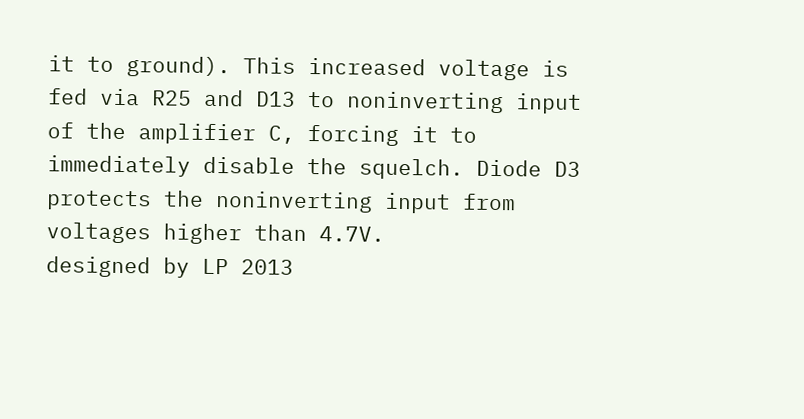it to ground). This increased voltage is fed via R25 and D13 to noninverting input of the amplifier C, forcing it to immediately disable the squelch. Diode D3 protects the noninverting input from voltages higher than 4.7V.
designed by LP 2013